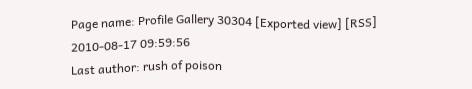Page name: Profile Gallery 30304 [Exported view] [RSS]
2010-08-17 09:59:56
Last author: rush of poison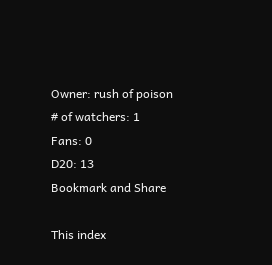Owner: rush of poison
# of watchers: 1
Fans: 0
D20: 13
Bookmark and Share

This index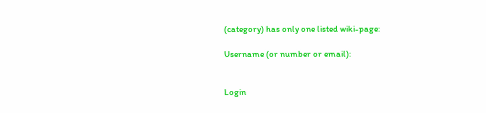(category) has only one listed wiki-page:

Username (or number or email):


Login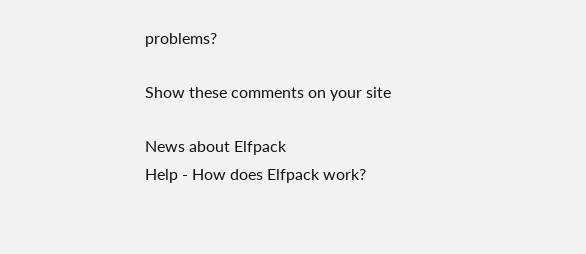problems?

Show these comments on your site

News about Elfpack
Help - How does Elfpack work?